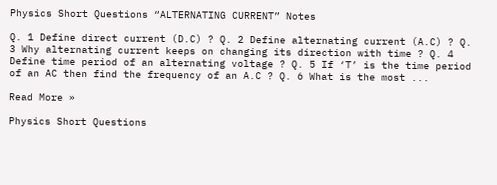Physics Short Questions “ALTERNATING CURRENT” Notes

Q. 1 Define direct current (D.C) ? Q. 2 Define alternating current (A.C) ? Q. 3 Why alternating current keeps on changing its direction with time ? Q. 4 Define time period of an alternating voltage ? Q. 5 If ‘T’ is the time period of an AC then find the frequency of an A.C ? Q. 6 What is the most ...

Read More »

Physics Short Questions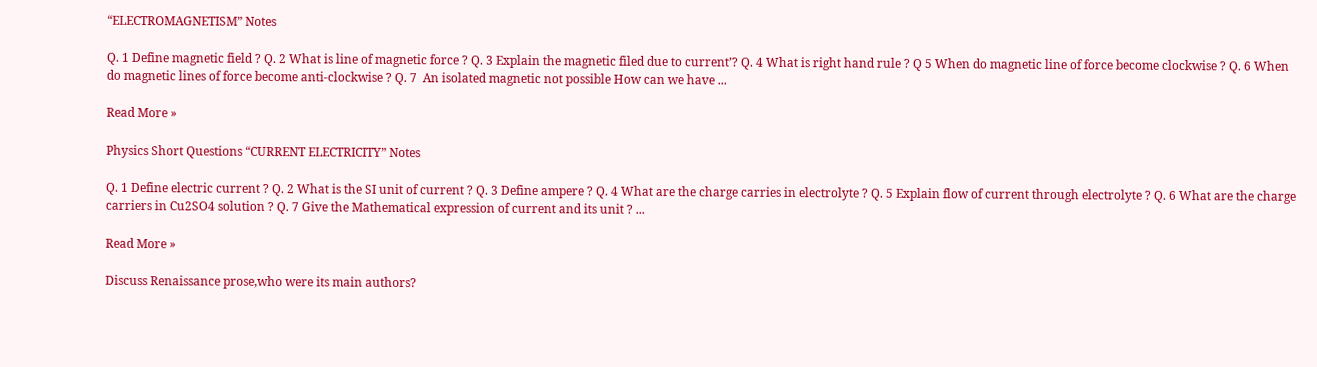“ELECTROMAGNETISM” Notes

Q. 1 Define magnetic field ? Q. 2 What is line of magnetic force ? Q. 3 Explain the magnetic filed due to current’? Q. 4 What is right hand rule ? Q 5 When do magnetic line of force become clockwise ? Q. 6 When do magnetic lines of force become anti-clockwise ? Q. 7  An isolated magnetic not possible How can we have ...

Read More »

Physics Short Questions “CURRENT ELECTRICITY” Notes

Q. 1 Define electric current ? Q. 2 What is the SI unit of current ? Q. 3 Define ampere ? Q. 4 What are the charge carries in electrolyte ? Q. 5 Explain flow of current through electrolyte ? Q. 6 What are the charge carriers in Cu2SO4 solution ? Q. 7 Give the Mathematical expression of current and its unit ? ...

Read More »

Discuss Renaissance prose,who were its main authors?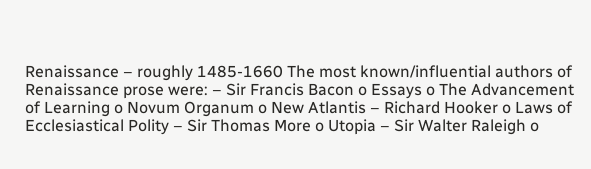Renaissance – roughly 1485-1660 The most known/influential authors of Renaissance prose were: – Sir Francis Bacon o Essays o The Advancement of Learning o Novum Organum o New Atlantis – Richard Hooker o Laws of Ecclesiastical Polity – Sir Thomas More o Utopia – Sir Walter Raleigh o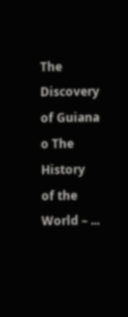The Discovery of Guiana o The History of the World – ...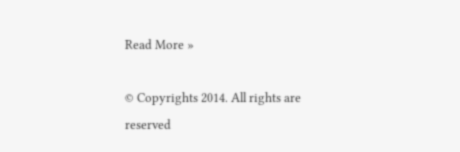Read More »

© Copyrights 2014. All rights are reserved